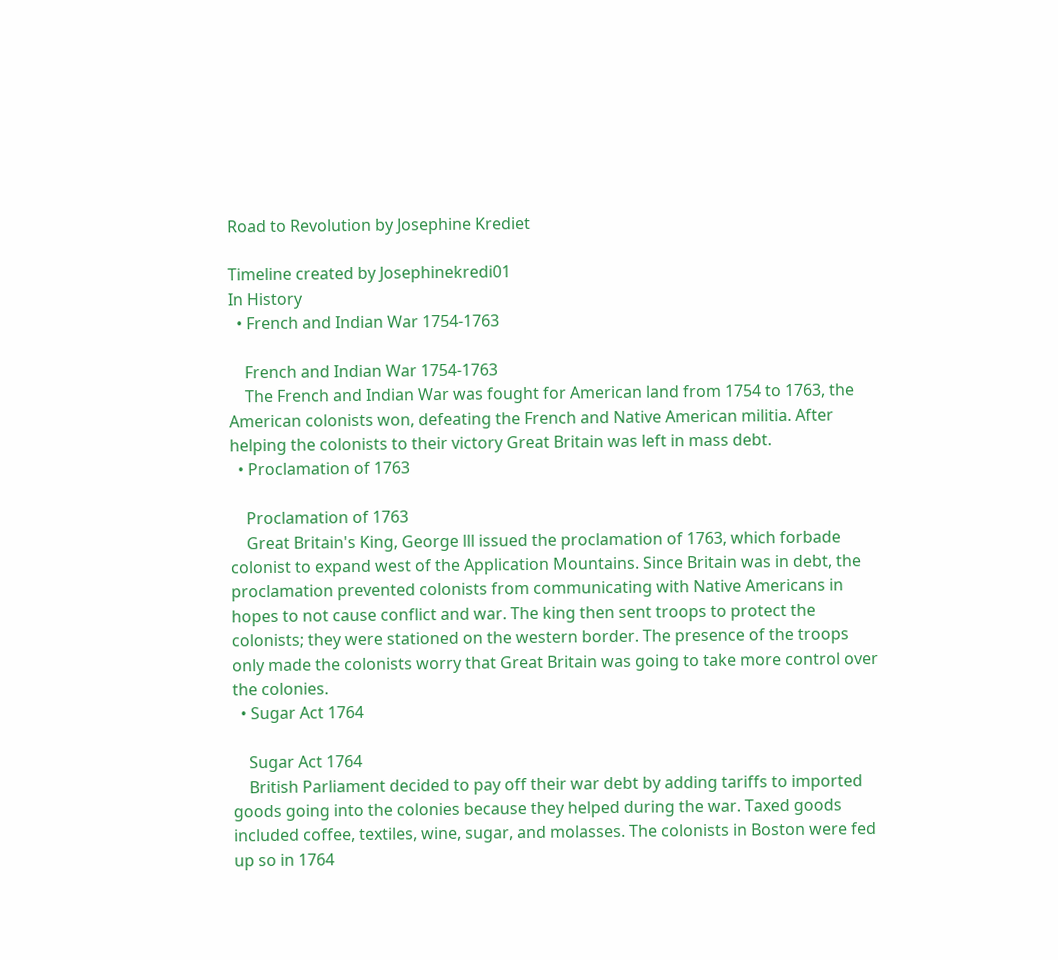Road to Revolution by Josephine Krediet

Timeline created by Josephinekredi01
In History
  • French and Indian War 1754-1763

    French and Indian War 1754-1763
    The French and Indian War was fought for American land from 1754 to 1763, the American colonists won, defeating the French and Native American militia. After helping the colonists to their victory Great Britain was left in mass debt.
  • Proclamation of 1763

    Proclamation of 1763
    Great Britain's King, George lll issued the proclamation of 1763, which forbade colonist to expand west of the Application Mountains. Since Britain was in debt, the proclamation prevented colonists from communicating with Native Americans in hopes to not cause conflict and war. The king then sent troops to protect the colonists; they were stationed on the western border. The presence of the troops only made the colonists worry that Great Britain was going to take more control over the colonies.
  • Sugar Act 1764

    Sugar Act 1764
    British Parliament decided to pay off their war debt by adding tariffs to imported goods going into the colonies because they helped during the war. Taxed goods included coffee, textiles, wine, sugar, and molasses. The colonists in Boston were fed up so in 1764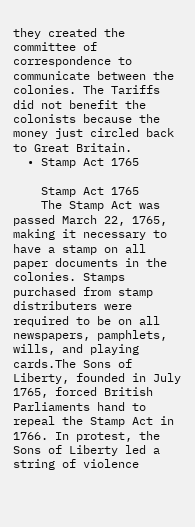they created the committee of correspondence to communicate between the colonies. The Tariffs did not benefit the colonists because the money just circled back to Great Britain.
  • Stamp Act 1765

    Stamp Act 1765
    The Stamp Act was passed March 22, 1765, making it necessary to have a stamp on all paper documents in the colonies. Stamps purchased from stamp distributers were required to be on all newspapers, pamphlets, wills, and playing cards.The Sons of Liberty, founded in July 1765, forced British Parliaments hand to repeal the Stamp Act in 1766. In protest, the Sons of Liberty led a string of violence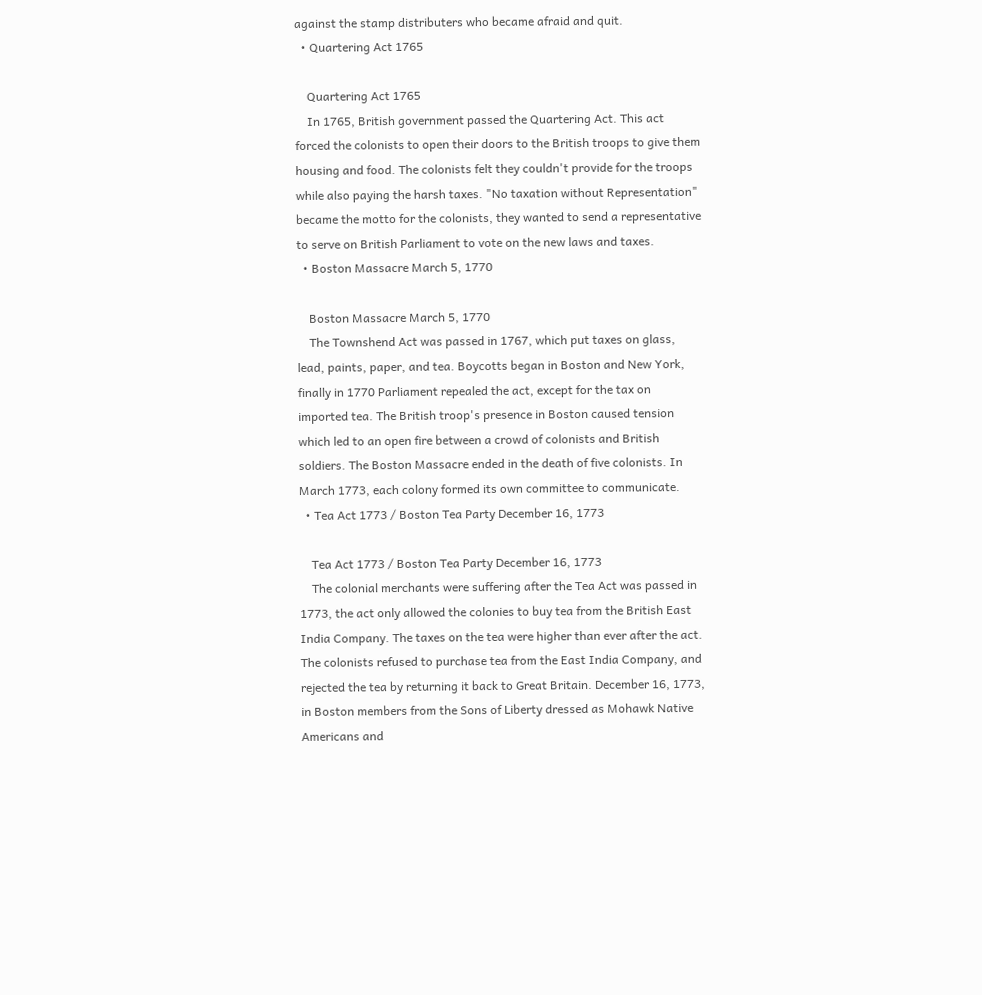against the stamp distributers who became afraid and quit.
  • Quartering Act 1765

    Quartering Act 1765
    In 1765, British government passed the Quartering Act. This act forced the colonists to open their doors to the British troops to give them housing and food. The colonists felt they couldn't provide for the troops while also paying the harsh taxes. "No taxation without Representation" became the motto for the colonists, they wanted to send a representative to serve on British Parliament to vote on the new laws and taxes.
  • Boston Massacre March 5, 1770

    Boston Massacre March 5, 1770
    The Townshend Act was passed in 1767, which put taxes on glass, lead, paints, paper, and tea. Boycotts began in Boston and New York, finally in 1770 Parliament repealed the act, except for the tax on imported tea. The British troop's presence in Boston caused tension which led to an open fire between a crowd of colonists and British soldiers. The Boston Massacre ended in the death of five colonists. In March 1773, each colony formed its own committee to communicate.
  • Tea Act 1773 / Boston Tea Party December 16, 1773

    Tea Act 1773 / Boston Tea Party December 16, 1773
    The colonial merchants were suffering after the Tea Act was passed in 1773, the act only allowed the colonies to buy tea from the British East India Company. The taxes on the tea were higher than ever after the act. The colonists refused to purchase tea from the East India Company, and rejected the tea by returning it back to Great Britain. December 16, 1773, in Boston members from the Sons of Liberty dressed as Mohawk Native Americans and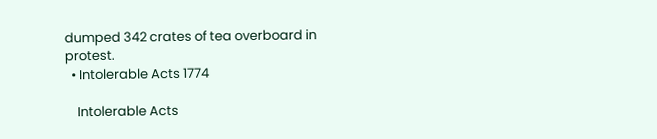dumped 342 crates of tea overboard in protest.
  • Intolerable Acts 1774

    Intolerable Acts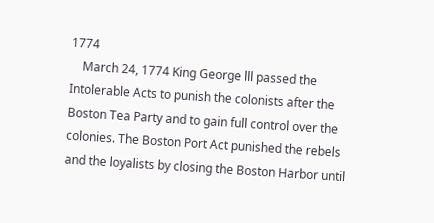1774
    March 24, 1774 King George lll passed the Intolerable Acts to punish the colonists after the Boston Tea Party and to gain full control over the colonies. The Boston Port Act punished the rebels and the loyalists by closing the Boston Harbor until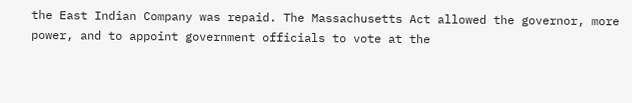the East Indian Company was repaid. The Massachusetts Act allowed the governor, more power, and to appoint government officials to vote at the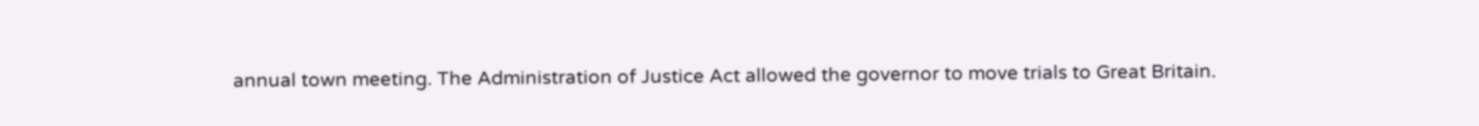annual town meeting. The Administration of Justice Act allowed the governor to move trials to Great Britain.